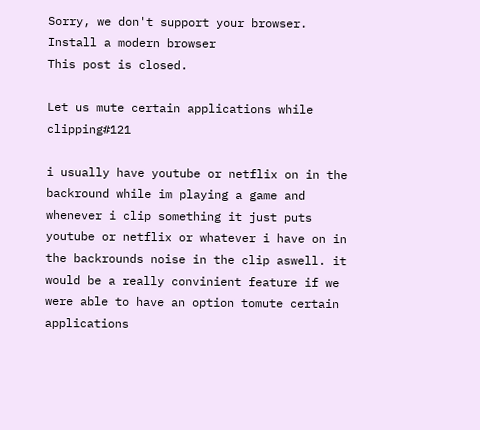Sorry, we don't support your browser.  Install a modern browser
This post is closed.

Let us mute certain applications while clipping#121

i usually have youtube or netflix on in the backround while im playing a game and whenever i clip something it just puts youtube or netflix or whatever i have on in the backrounds noise in the clip aswell. it would be a really convinient feature if we were able to have an option tomute certain applications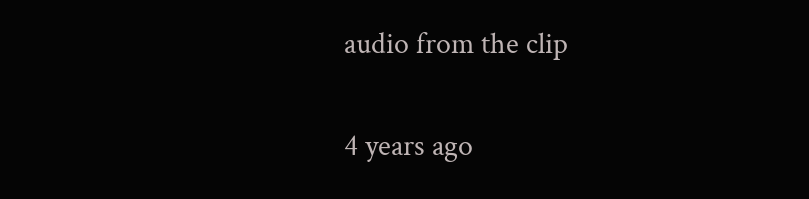audio from the clip

4 years ago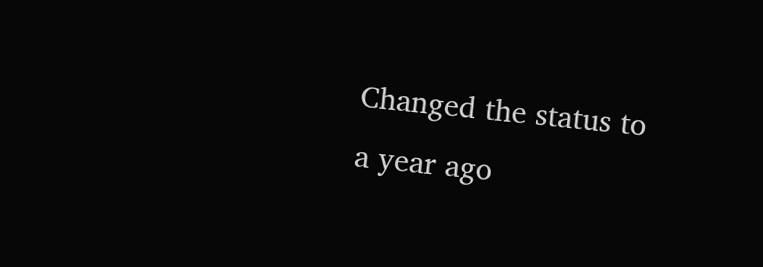Changed the status to
a year ago